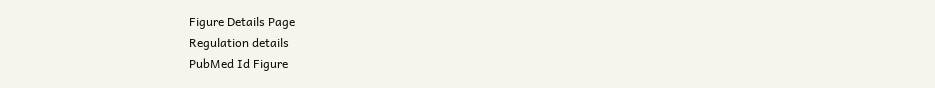Figure Details Page
Regulation details
PubMed Id Figure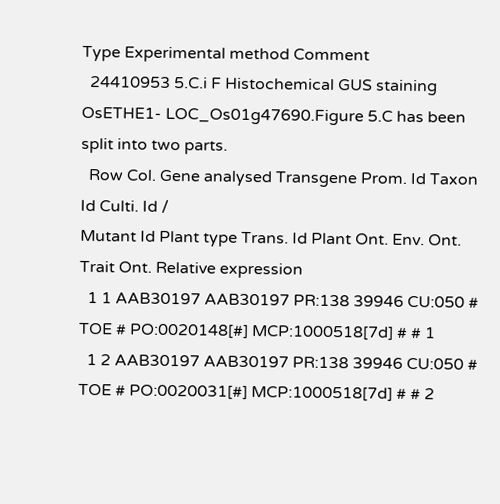Type Experimental method Comment
  24410953 5.C.i F Histochemical GUS staining OsETHE1- LOC_Os01g47690.Figure 5.C has been split into two parts.
  Row Col. Gene analysed Transgene Prom. Id Taxon Id Culti. Id /
Mutant Id Plant type Trans. Id Plant Ont. Env. Ont. Trait Ont. Relative expression
  1 1 AAB30197 AAB30197 PR:138 39946 CU:050 # TOE # PO:0020148[#] MCP:1000518[7d] # # 1
  1 2 AAB30197 AAB30197 PR:138 39946 CU:050 # TOE # PO:0020031[#] MCP:1000518[7d] # # 2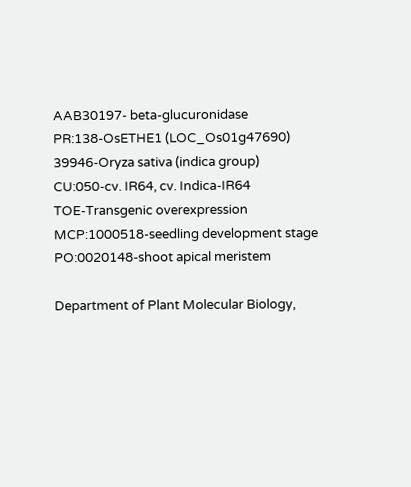AAB30197- beta-glucuronidase
PR:138-OsETHE1 (LOC_Os01g47690)
39946-Oryza sativa (indica group)
CU:050-cv. IR64, cv. Indica-IR64
TOE-Transgenic overexpression
MCP:1000518-seedling development stage
PO:0020148-shoot apical meristem

Department of Plant Molecular Biology,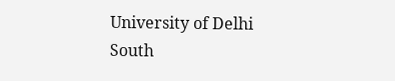University of Delhi South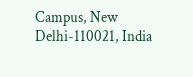Campus, New Delhi-110021, India